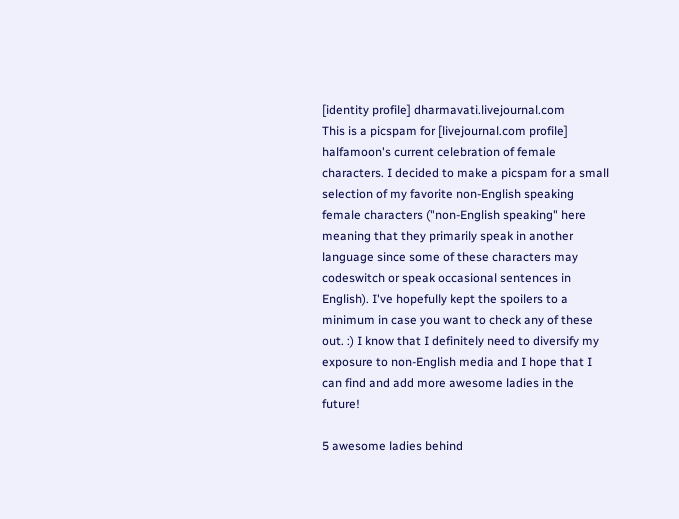[identity profile] dharmavati.livejournal.com
This is a picspam for [livejournal.com profile] halfamoon's current celebration of female characters. I decided to make a picspam for a small selection of my favorite non-English speaking female characters ("non-English speaking" here meaning that they primarily speak in another language since some of these characters may codeswitch or speak occasional sentences in English). I've hopefully kept the spoilers to a minimum in case you want to check any of these out. :) I know that I definitely need to diversify my exposure to non-English media and I hope that I can find and add more awesome ladies in the future!

5 awesome ladies behind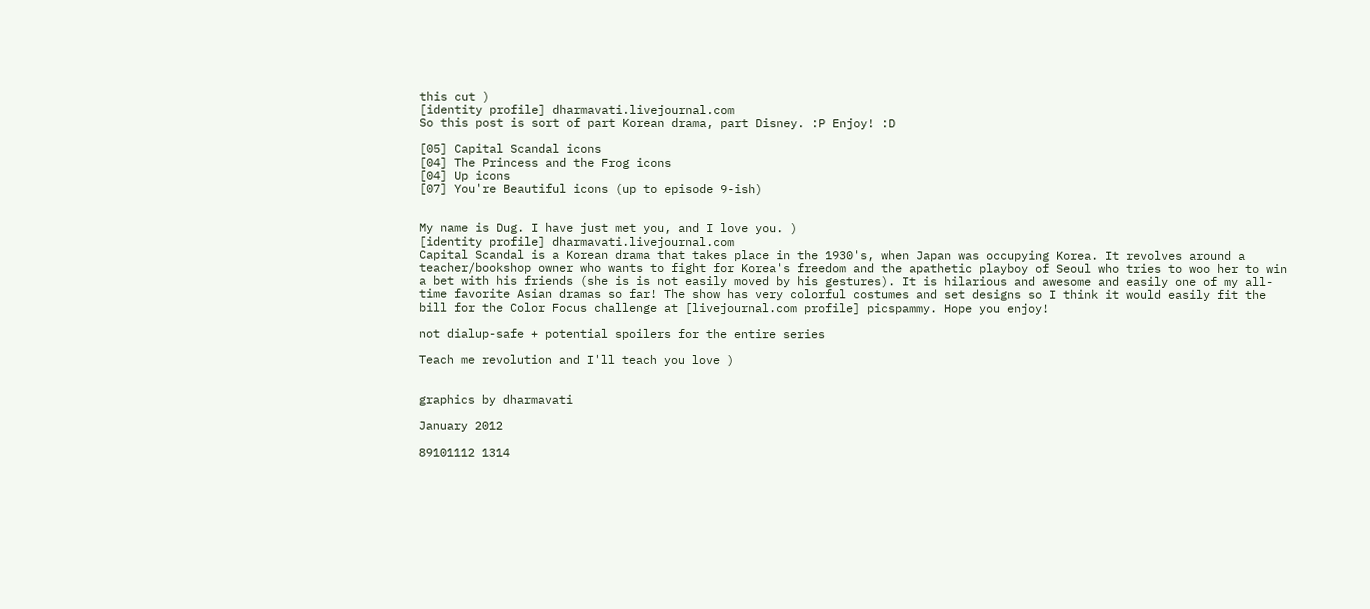this cut )
[identity profile] dharmavati.livejournal.com
So this post is sort of part Korean drama, part Disney. :P Enjoy! :D

[05] Capital Scandal icons
[04] The Princess and the Frog icons
[04] Up icons
[07] You're Beautiful icons (up to episode 9-ish)


My name is Dug. I have just met you, and I love you. )
[identity profile] dharmavati.livejournal.com
Capital Scandal is a Korean drama that takes place in the 1930's, when Japan was occupying Korea. It revolves around a teacher/bookshop owner who wants to fight for Korea's freedom and the apathetic playboy of Seoul who tries to woo her to win a bet with his friends (she is is not easily moved by his gestures). It is hilarious and awesome and easily one of my all-time favorite Asian dramas so far! The show has very colorful costumes and set designs so I think it would easily fit the bill for the Color Focus challenge at [livejournal.com profile] picspammy. Hope you enjoy!

not dialup-safe + potential spoilers for the entire series

Teach me revolution and I'll teach you love )


graphics by dharmavati

January 2012

89101112 1314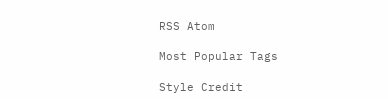RSS Atom

Most Popular Tags

Style Credit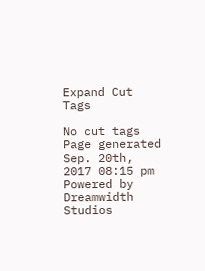Expand Cut Tags

No cut tags
Page generated Sep. 20th, 2017 08:15 pm
Powered by Dreamwidth Studios